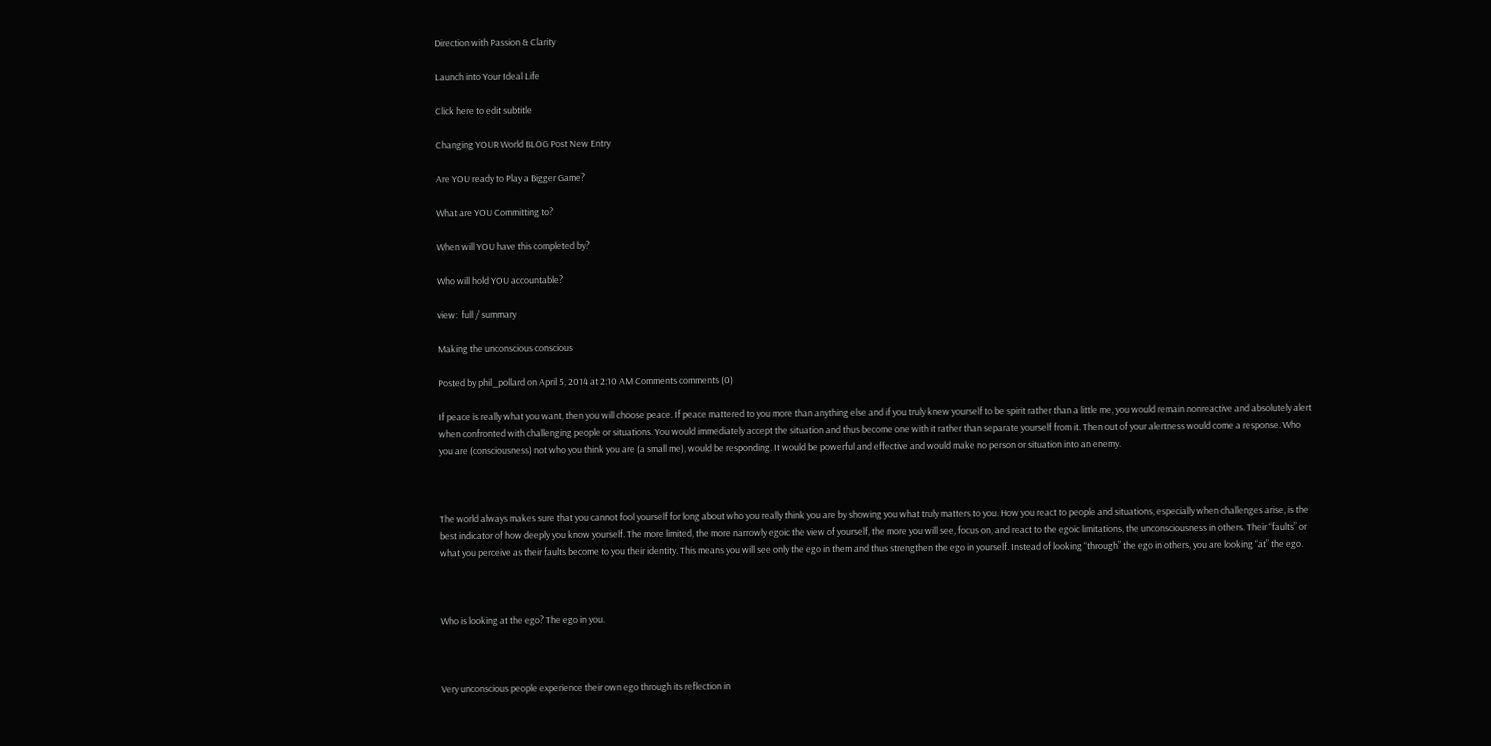Direction with Passion & Clarity

Launch into Your Ideal Life

Click here to edit subtitle

Changing YOUR World BLOG Post New Entry

Are YOU ready to Play a Bigger Game?

What are YOU Committing to?

When will YOU have this completed by?

Who will hold YOU accountable?

view:  full / summary

Making the unconscious conscious

Posted by phil_pollard on April 5, 2014 at 2:10 AM Comments comments (0)

If peace is really what you want, then you will choose peace. If peace mattered to you more than anything else and if you truly knew yourself to be spirit rather than a little me, you would remain nonreactive and absolutely alert when confronted with challenging people or situations. You would immediately accept the situation and thus become one with it rather than separate yourself from it. Then out of your alertness would come a response. Who you are (consciousness) not who you think you are (a small me), would be responding. It would be powerful and effective and would make no person or situation into an enemy.



The world always makes sure that you cannot fool yourself for long about who you really think you are by showing you what truly matters to you. How you react to people and situations, especially when challenges arise, is the best indicator of how deeply you know yourself. The more limited, the more narrowly egoic the view of yourself, the more you will see, focus on, and react to the egoic limitations, the unconsciousness in others. Their “faults” or what you perceive as their faults become to you their identity. This means you will see only the ego in them and thus strengthen the ego in yourself. Instead of looking “through” the ego in others, you are looking “at” the ego.



Who is looking at the ego? The ego in you.



Very unconscious people experience their own ego through its reflection in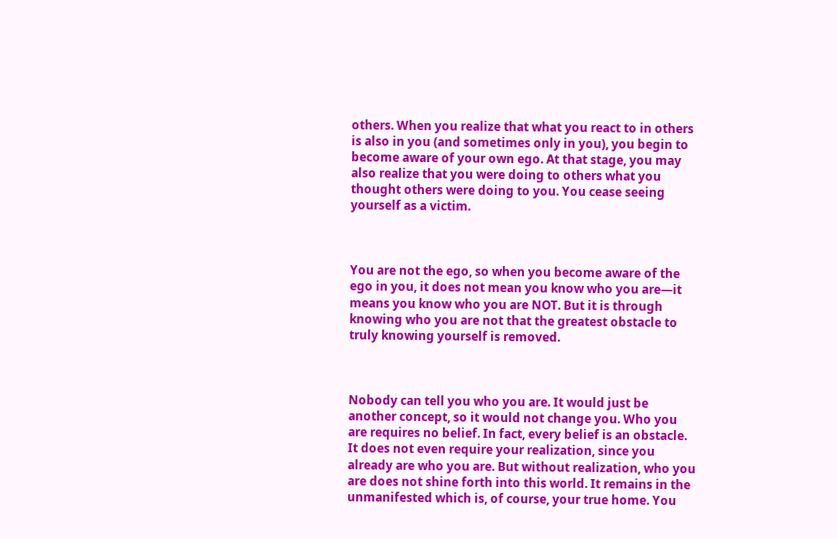others. When you realize that what you react to in others is also in you (and sometimes only in you), you begin to become aware of your own ego. At that stage, you may also realize that you were doing to others what you thought others were doing to you. You cease seeing yourself as a victim.



You are not the ego, so when you become aware of the ego in you, it does not mean you know who you are—it means you know who you are NOT. But it is through knowing who you are not that the greatest obstacle to truly knowing yourself is removed.



Nobody can tell you who you are. It would just be another concept, so it would not change you. Who you are requires no belief. In fact, every belief is an obstacle. It does not even require your realization, since you already are who you are. But without realization, who you are does not shine forth into this world. It remains in the unmanifested which is, of course, your true home. You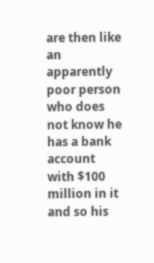are then like an apparently poor person who does not know he has a bank account with $100 million in it and so his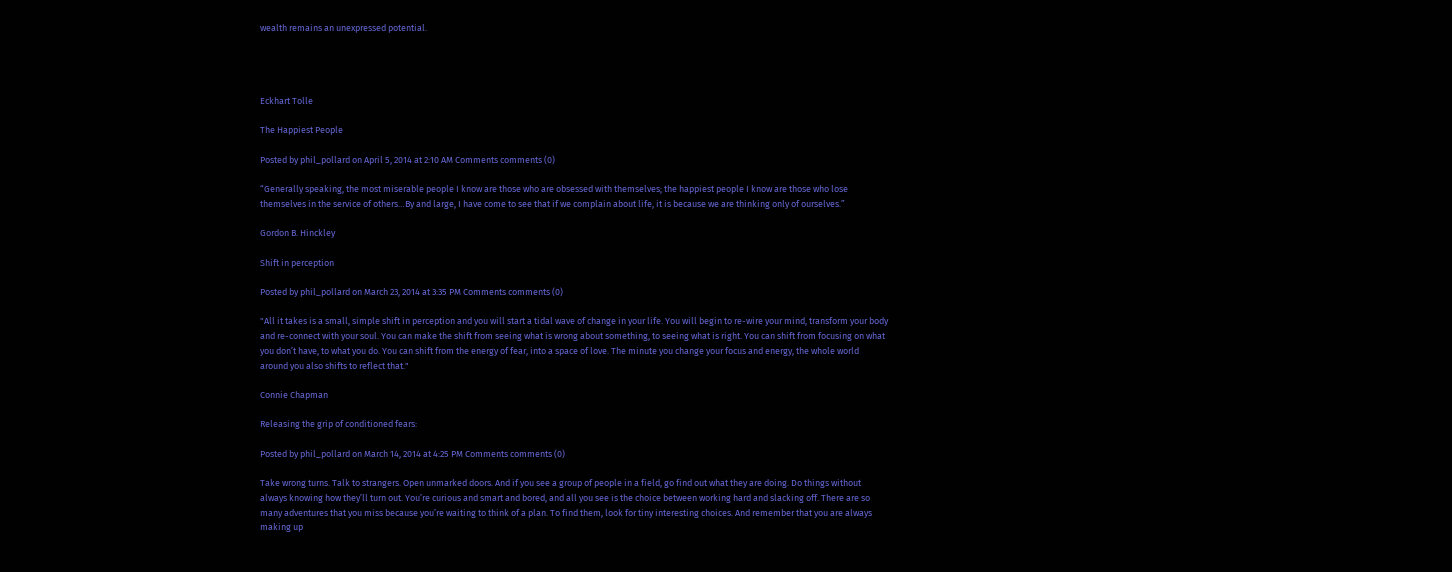wealth remains an unexpressed potential.




Eckhart Tolle

The Happiest People

Posted by phil_pollard on April 5, 2014 at 2:10 AM Comments comments (0)

“Generally speaking, the most miserable people I know are those who are obsessed with themselves; the happiest people I know are those who lose themselves in the service of others…By and large, I have come to see that if we complain about life, it is because we are thinking only of ourselves.”

Gordon B. Hinckley

Shift in perception

Posted by phil_pollard on March 23, 2014 at 3:35 PM Comments comments (0)

"All it takes is a small, simple shift in perception and you will start a tidal wave of change in your life. You will begin to re-wire your mind, transform your body and re-connect with your soul. You can make the shift from seeing what is wrong about something, to seeing what is right. You can shift from focusing on what you don’t have, to what you do. You can shift from the energy of fear, into a space of love. The minute you change your focus and energy, the whole world around you also shifts to reflect that."

Connie Chapman

Releasing the grip of conditioned fears:

Posted by phil_pollard on March 14, 2014 at 4:25 PM Comments comments (0)

Take wrong turns. Talk to strangers. Open unmarked doors. And if you see a group of people in a field, go find out what they are doing. Do things without always knowing how they’ll turn out. You’re curious and smart and bored, and all you see is the choice between working hard and slacking off. There are so many adventures that you miss because you’re waiting to think of a plan. To find them, look for tiny interesting choices. And remember that you are always making up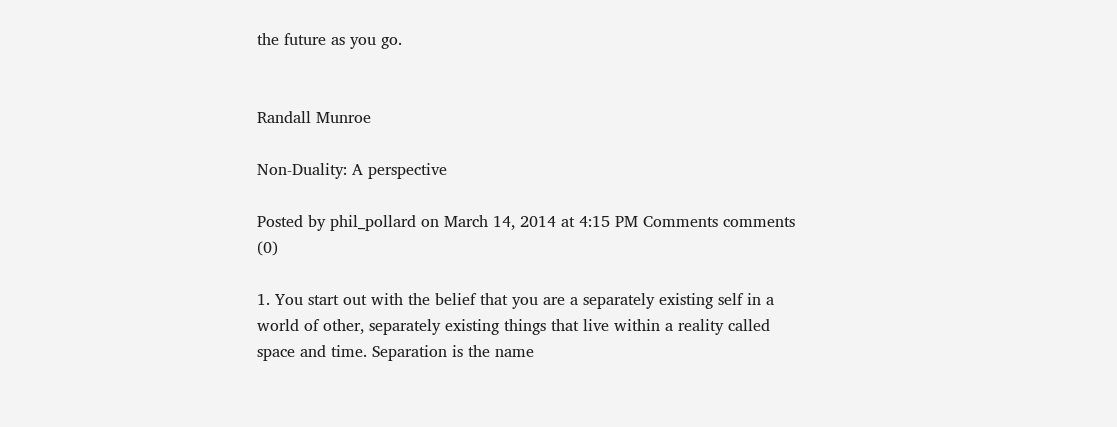the future as you go.


Randall Munroe

Non-Duality: A perspective

Posted by phil_pollard on March 14, 2014 at 4:15 PM Comments comments (0)

1. You start out with the belief that you are a separately existing self in a world of other, separately existing things that live within a reality called space and time. Separation is the name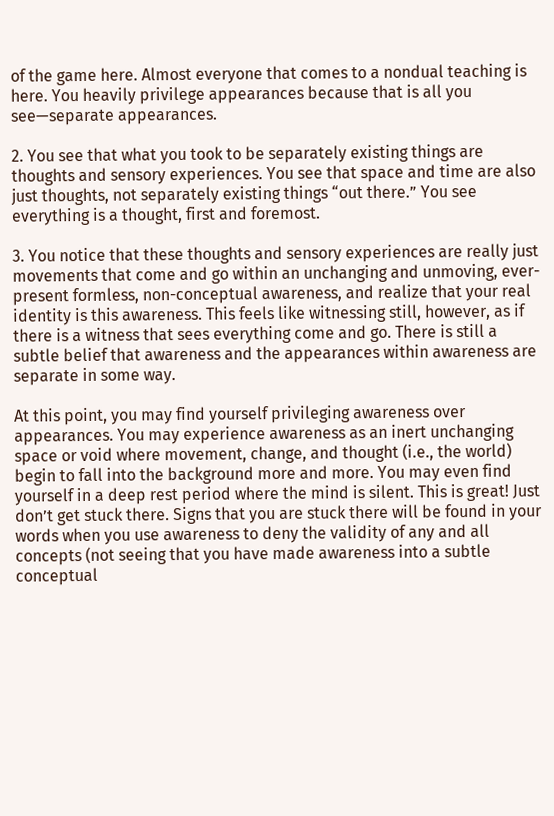of the game here. Almost everyone that comes to a nondual teaching is here. You heavily privilege appearances because that is all you see—separate appearances.

2. You see that what you took to be separately existing things are thoughts and sensory experiences. You see that space and time are also just thoughts, not separately existing things “out there.” You see everything is a thought, first and foremost.

3. You notice that these thoughts and sensory experiences are really just movements that come and go within an unchanging and unmoving, ever-present formless, non-conceptual awareness, and realize that your real identity is this awareness. This feels like witnessing still, however, as if there is a witness that sees everything come and go. There is still a subtle belief that awareness and the appearances within awareness are separate in some way.

At this point, you may find yourself privileging awareness over appearances. You may experience awareness as an inert unchanging space or void where movement, change, and thought (i.e., the world) begin to fall into the background more and more. You may even find yourself in a deep rest period where the mind is silent. This is great! Just don’t get stuck there. Signs that you are stuck there will be found in your words when you use awareness to deny the validity of any and all concepts (not seeing that you have made awareness into a subtle conceptual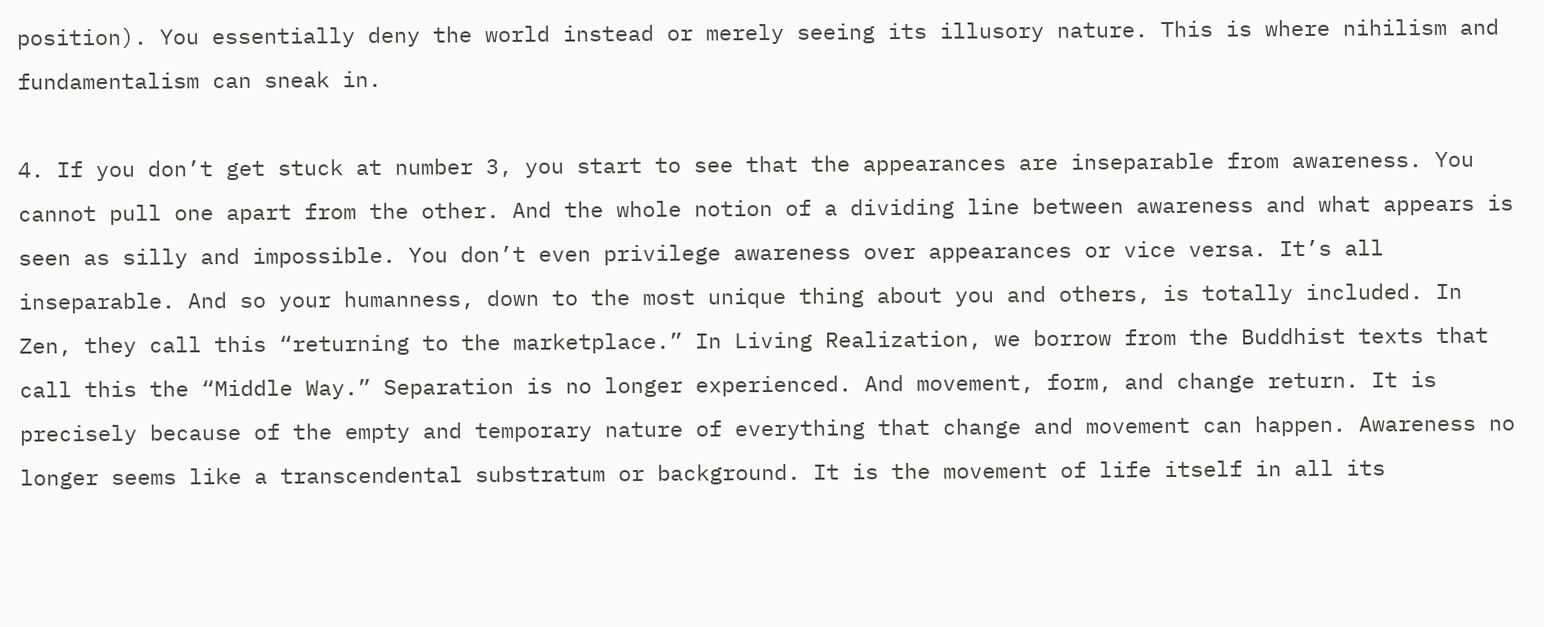position). You essentially deny the world instead or merely seeing its illusory nature. This is where nihilism and fundamentalism can sneak in.

4. If you don’t get stuck at number 3, you start to see that the appearances are inseparable from awareness. You cannot pull one apart from the other. And the whole notion of a dividing line between awareness and what appears is seen as silly and impossible. You don’t even privilege awareness over appearances or vice versa. It’s all inseparable. And so your humanness, down to the most unique thing about you and others, is totally included. In Zen, they call this “returning to the marketplace.” In Living Realization, we borrow from the Buddhist texts that call this the “Middle Way.” Separation is no longer experienced. And movement, form, and change return. It is precisely because of the empty and temporary nature of everything that change and movement can happen. Awareness no longer seems like a transcendental substratum or background. It is the movement of life itself in all its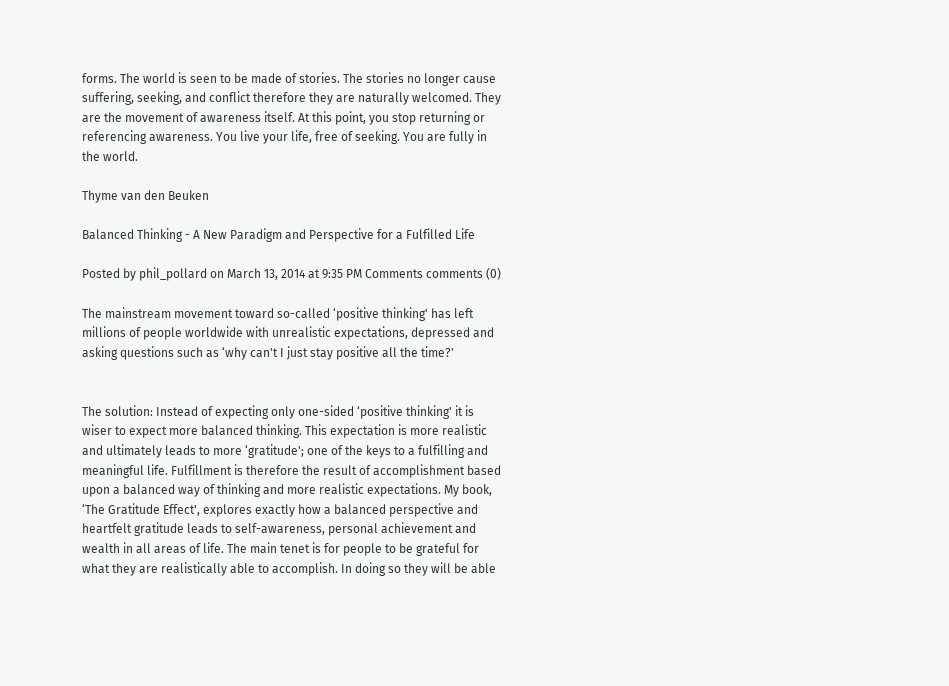forms. The world is seen to be made of stories. The stories no longer cause suffering, seeking, and conflict therefore they are naturally welcomed. They are the movement of awareness itself. At this point, you stop returning or referencing awareness. You live your life, free of seeking. You are fully in the world.

Thyme van den Beuken

Balanced Thinking - A New Paradigm and Perspective for a Fulfilled Life

Posted by phil_pollard on March 13, 2014 at 9:35 PM Comments comments (0)

The mainstream movement toward so-called ‘positive thinking' has left millions of people worldwide with unrealistic expectations, depressed and asking questions such as ‘why can't I just stay positive all the time?'


The solution: Instead of expecting only one-sided ‘positive thinking' it is wiser to expect more balanced thinking. This expectation is more realistic and ultimately leads to more ‘gratitude'; one of the keys to a fulfilling and meaningful life. Fulfillment is therefore the result of accomplishment based upon a balanced way of thinking and more realistic expectations. My book, ‘The Gratitude Effect', explores exactly how a balanced perspective and heartfelt gratitude leads to self-awareness, personal achievement and wealth in all areas of life. The main tenet is for people to be grateful for what they are realistically able to accomplish. In doing so they will be able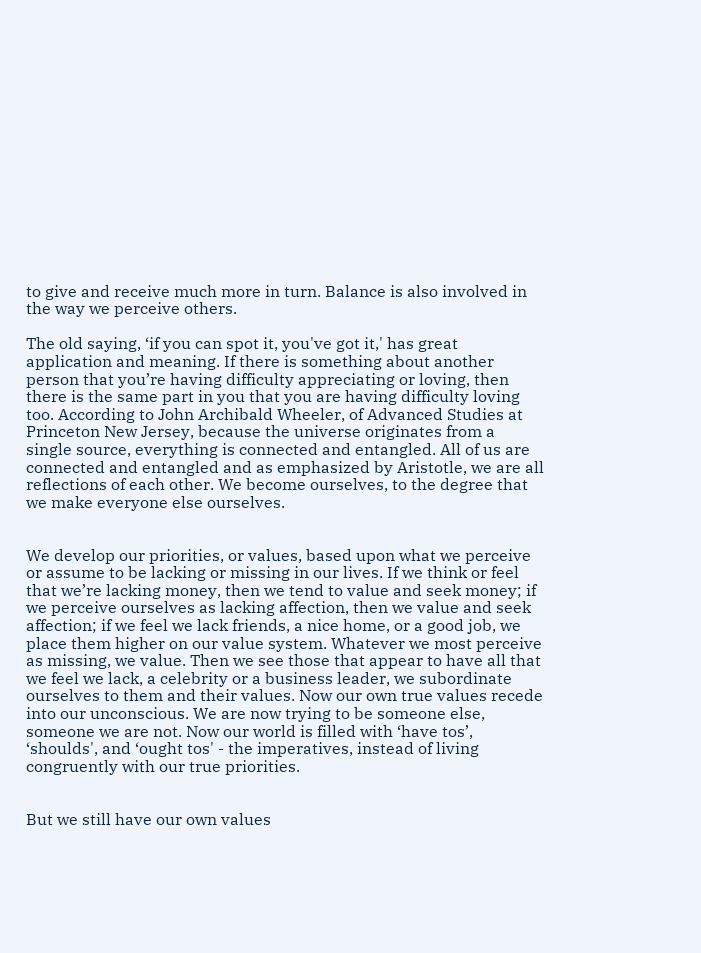to give and receive much more in turn. Balance is also involved in the way we perceive others.

The old saying, ‘if you can spot it, you've got it,' has great application and meaning. If there is something about another person that you’re having difficulty appreciating or loving, then there is the same part in you that you are having difficulty loving too. According to John Archibald Wheeler, of Advanced Studies at Princeton New Jersey, because the universe originates from a single source, everything is connected and entangled. All of us are connected and entangled and as emphasized by Aristotle, we are all reflections of each other. We become ourselves, to the degree that we make everyone else ourselves.


We develop our priorities, or values, based upon what we perceive or assume to be lacking or missing in our lives. If we think or feel that we’re lacking money, then we tend to value and seek money; if we perceive ourselves as lacking affection, then we value and seek affection; if we feel we lack friends, a nice home, or a good job, we place them higher on our value system. Whatever we most perceive as missing, we value. Then we see those that appear to have all that we feel we lack, a celebrity or a business leader, we subordinate ourselves to them and their values. Now our own true values recede into our unconscious. We are now trying to be someone else, someone we are not. Now our world is filled with ‘have tos’, ‘shoulds', and ‘ought tos' - the imperatives, instead of living congruently with our true priorities.


But we still have our own values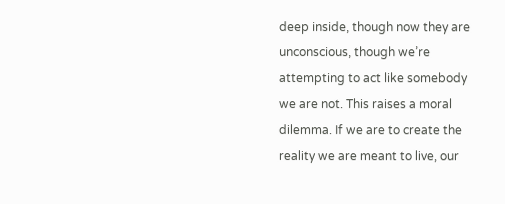deep inside, though now they are unconscious, though we’re attempting to act like somebody we are not. This raises a moral dilemma. If we are to create the reality we are meant to live, our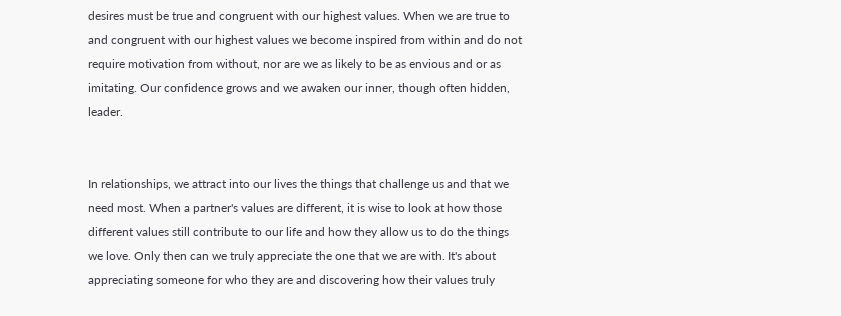desires must be true and congruent with our highest values. When we are true to and congruent with our highest values we become inspired from within and do not require motivation from without, nor are we as likely to be as envious and or as imitating. Our confidence grows and we awaken our inner, though often hidden, leader.


In relationships, we attract into our lives the things that challenge us and that we need most. When a partner's values are different, it is wise to look at how those different values still contribute to our life and how they allow us to do the things we love. Only then can we truly appreciate the one that we are with. It's about appreciating someone for who they are and discovering how their values truly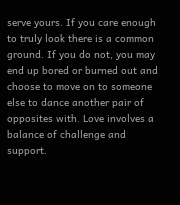serve yours. If you care enough to truly look there is a common ground. If you do not, you may end up bored or burned out and choose to move on to someone else to dance another pair of opposites with. Love involves a balance of challenge and support.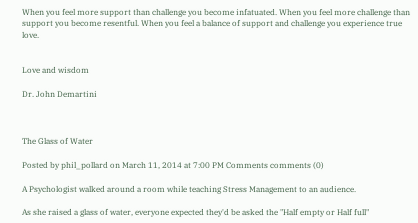When you feel more support than challenge you become infatuated. When you feel more challenge than support you become resentful. When you feel a balance of support and challenge you experience true love.


Love and wisdom

Dr. John Demartini



The Glass of Water

Posted by phil_pollard on March 11, 2014 at 7:00 PM Comments comments (0)

A Psychologist walked around a room while teaching Stress Management to an audience.

As she raised a glass of water, everyone expected they'd be asked the "Half empty or Half full"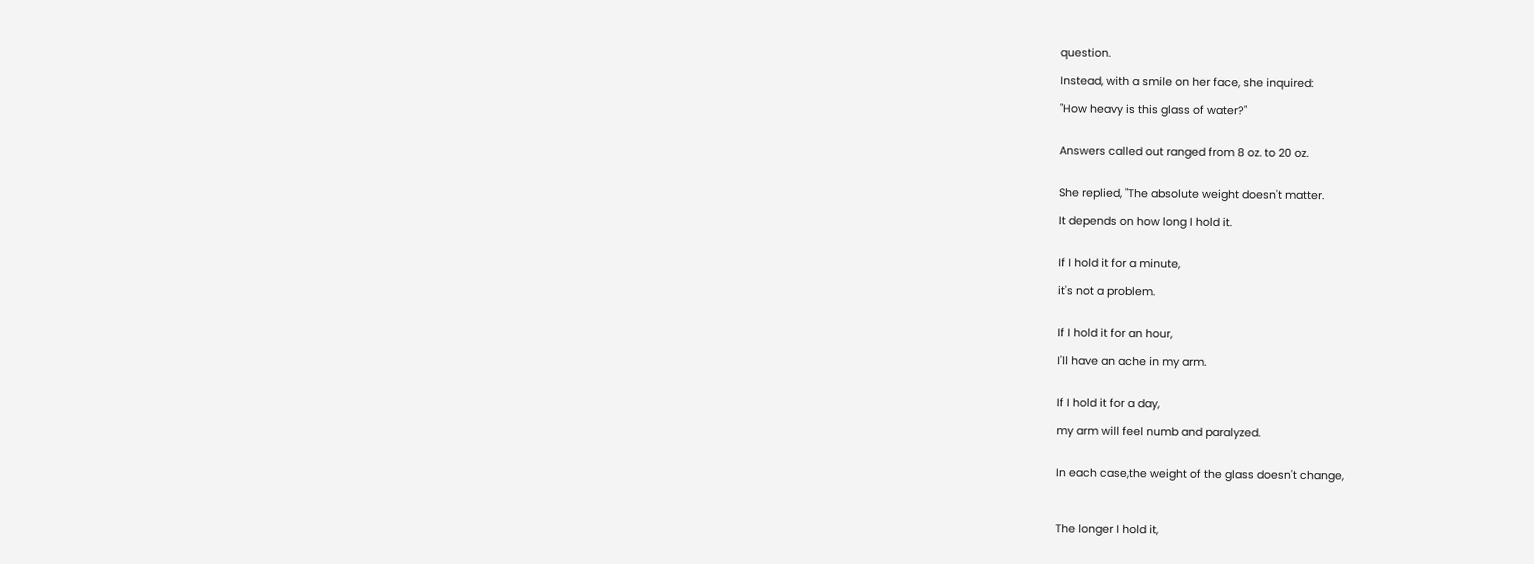question.

Instead, with a smile on her face, she inquired:

"How heavy is this glass of water?"


Answers called out ranged from 8 oz. to 20 oz.


She replied, "The absolute weight doesn't matter.

It depends on how long I hold it.


If I hold it for a minute,

it's not a problem.


If I hold it for an hour,

I'll have an ache in my arm.


If I hold it for a day,

my arm will feel numb and paralyzed.


In each case,the weight of the glass doesn't change,



The longer I hold it,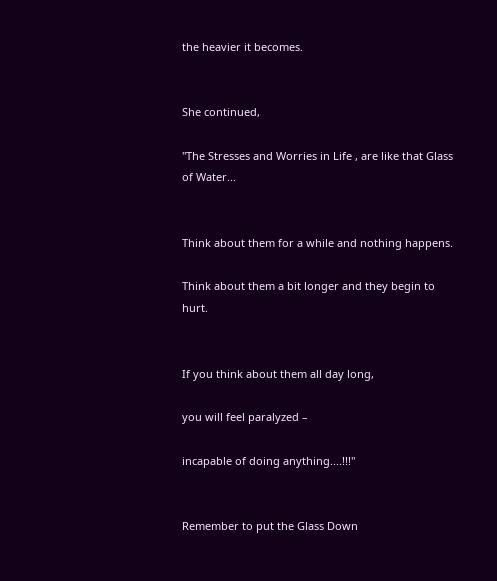the heavier it becomes.


She continued,

"The Stresses and Worries in Life , are like that Glass of Water...


Think about them for a while and nothing happens.

Think about them a bit longer and they begin to hurt.


If you think about them all day long,

you will feel paralyzed –

incapable of doing anything....!!!"


Remember to put the Glass Down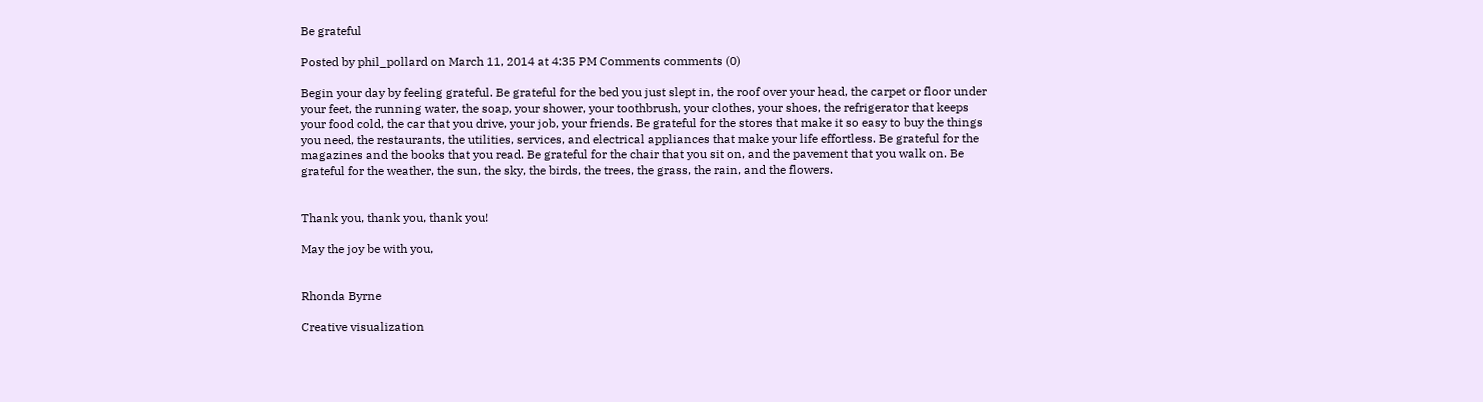Be grateful

Posted by phil_pollard on March 11, 2014 at 4:35 PM Comments comments (0)

Begin your day by feeling grateful. Be grateful for the bed you just slept in, the roof over your head, the carpet or floor under your feet, the running water, the soap, your shower, your toothbrush, your clothes, your shoes, the refrigerator that keeps your food cold, the car that you drive, your job, your friends. Be grateful for the stores that make it so easy to buy the things you need, the restaurants, the utilities, services, and electrical appliances that make your life effortless. Be grateful for the magazines and the books that you read. Be grateful for the chair that you sit on, and the pavement that you walk on. Be grateful for the weather, the sun, the sky, the birds, the trees, the grass, the rain, and the flowers.


Thank you, thank you, thank you!

May the joy be with you,


Rhonda Byrne

Creative visualization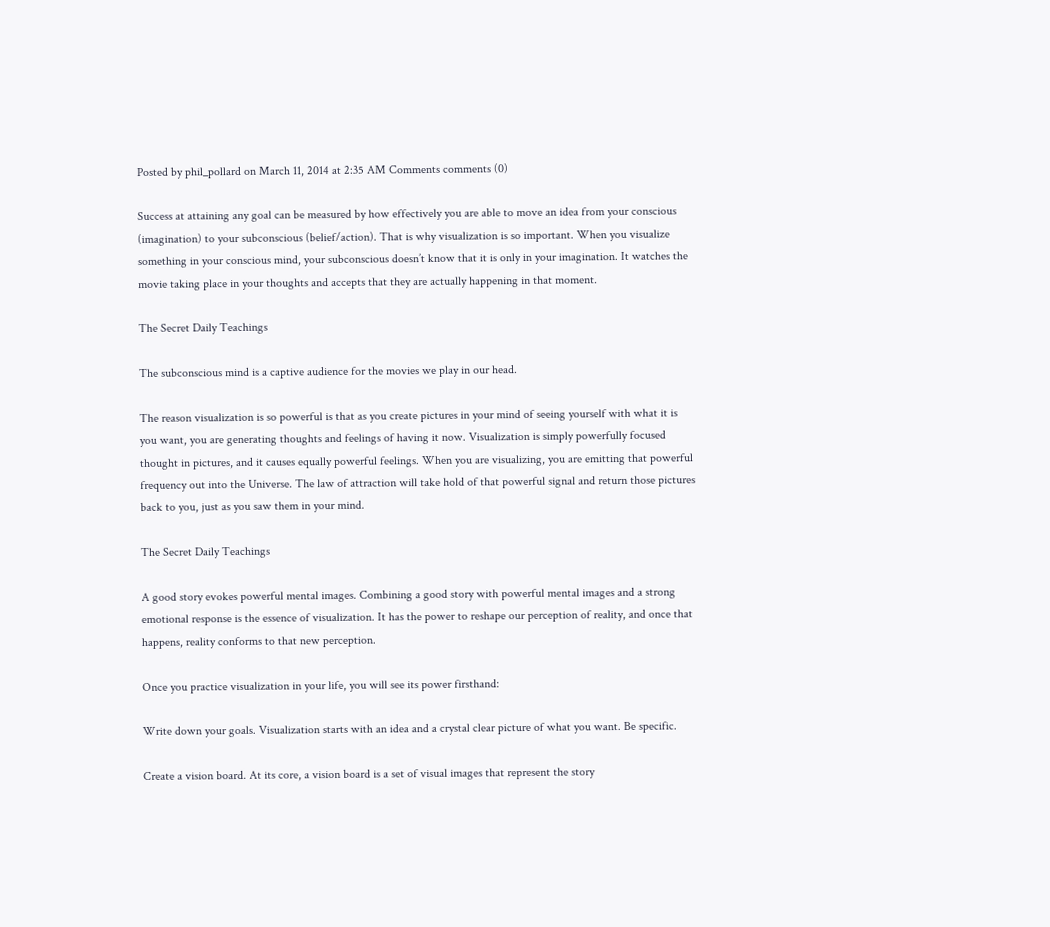Posted by phil_pollard on March 11, 2014 at 2:35 AM Comments comments (0)

Success at attaining any goal can be measured by how effectively you are able to move an idea from your conscious (imagination) to your subconscious (belief/action). That is why visualization is so important. When you visualize something in your conscious mind, your subconscious doesn’t know that it is only in your imagination. It watches the movie taking place in your thoughts and accepts that they are actually happening in that moment.

The Secret Daily Teachings

The subconscious mind is a captive audience for the movies we play in our head.

The reason visualization is so powerful is that as you create pictures in your mind of seeing yourself with what it is you want, you are generating thoughts and feelings of having it now. Visualization is simply powerfully focused thought in pictures, and it causes equally powerful feelings. When you are visualizing, you are emitting that powerful frequency out into the Universe. The law of attraction will take hold of that powerful signal and return those pictures back to you, just as you saw them in your mind.

The Secret Daily Teachings

A good story evokes powerful mental images. Combining a good story with powerful mental images and a strong emotional response is the essence of visualization. It has the power to reshape our perception of reality, and once that happens, reality conforms to that new perception.

Once you practice visualization in your life, you will see its power firsthand:

Write down your goals. Visualization starts with an idea and a crystal clear picture of what you want. Be specific.

Create a vision board. At its core, a vision board is a set of visual images that represent the story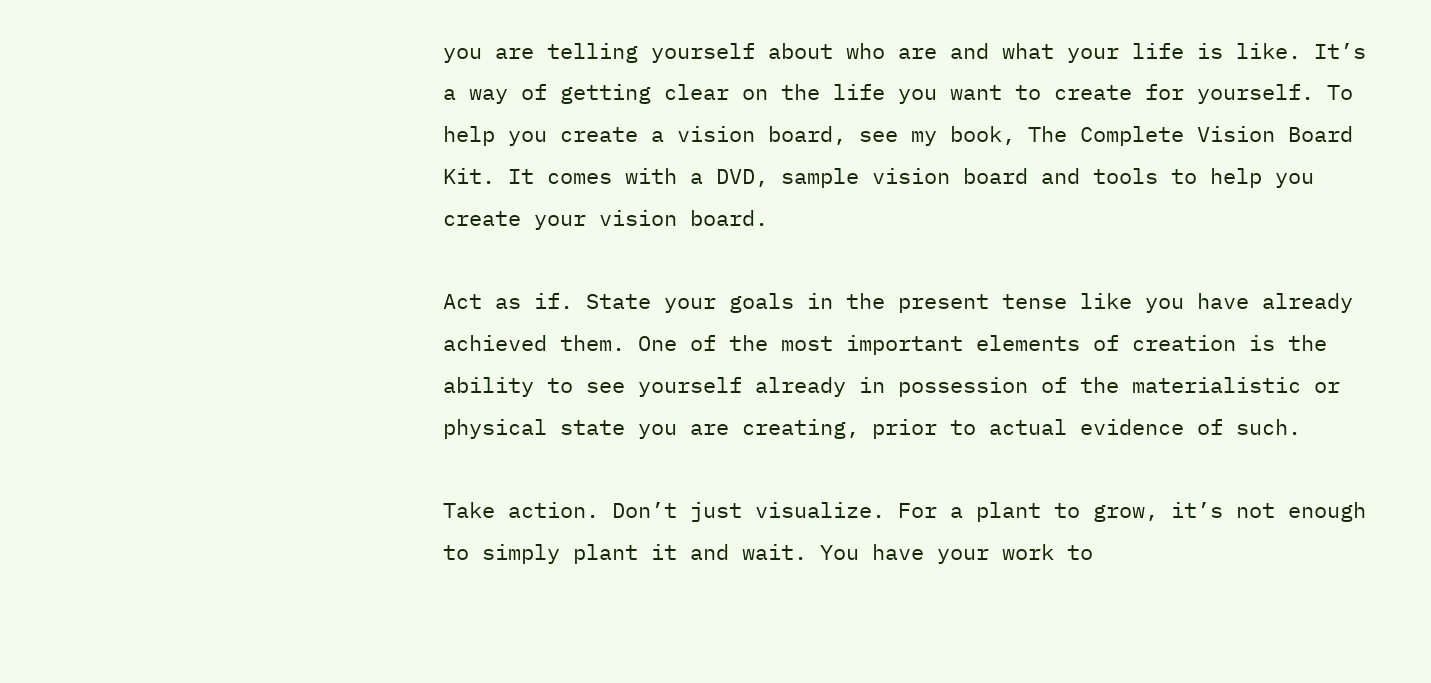you are telling yourself about who are and what your life is like. It’s a way of getting clear on the life you want to create for yourself. To help you create a vision board, see my book, The Complete Vision Board Kit. It comes with a DVD, sample vision board and tools to help you create your vision board.

Act as if. State your goals in the present tense like you have already achieved them. One of the most important elements of creation is the ability to see yourself already in possession of the materialistic or physical state you are creating, prior to actual evidence of such.

Take action. Don’t just visualize. For a plant to grow, it’s not enough to simply plant it and wait. You have your work to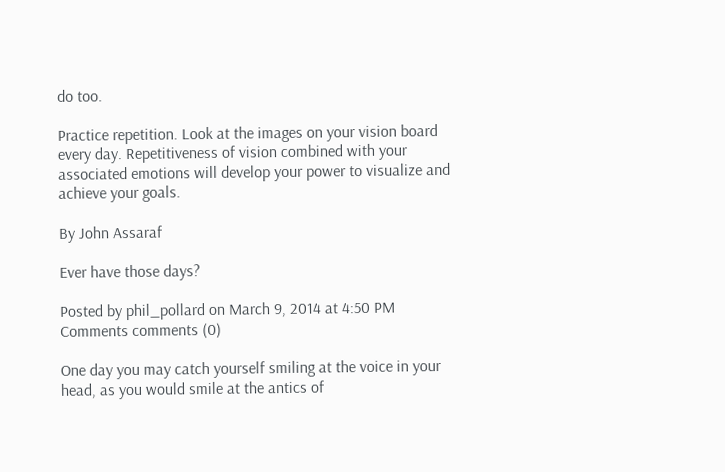do too.

Practice repetition. Look at the images on your vision board every day. Repetitiveness of vision combined with your associated emotions will develop your power to visualize and achieve your goals.

By John Assaraf

Ever have those days?

Posted by phil_pollard on March 9, 2014 at 4:50 PM Comments comments (0)

One day you may catch yourself smiling at the voice in your head, as you would smile at the antics of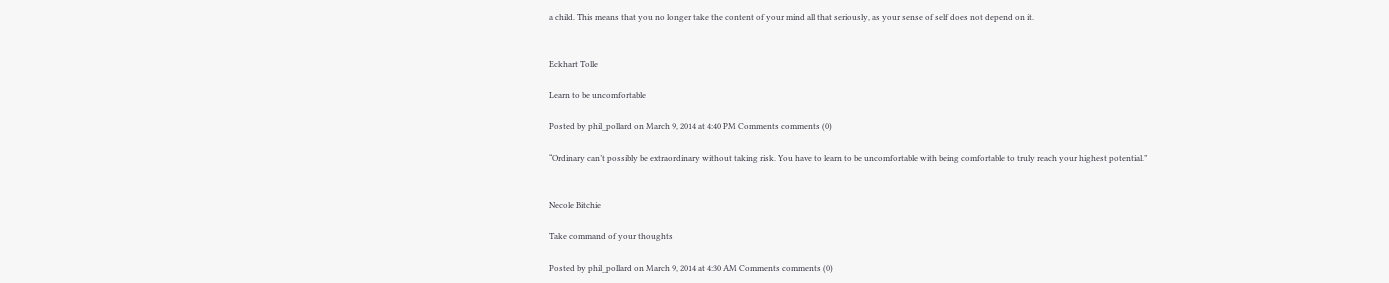a child. This means that you no longer take the content of your mind all that seriously, as your sense of self does not depend on it.


Eckhart Tolle

Learn to be uncomfortable

Posted by phil_pollard on March 9, 2014 at 4:40 PM Comments comments (0)

“Ordinary can’t possibly be extraordinary without taking risk. You have to learn to be uncomfortable with being comfortable to truly reach your highest potential.”


Necole Bitchie

Take command of your thoughts

Posted by phil_pollard on March 9, 2014 at 4:30 AM Comments comments (0)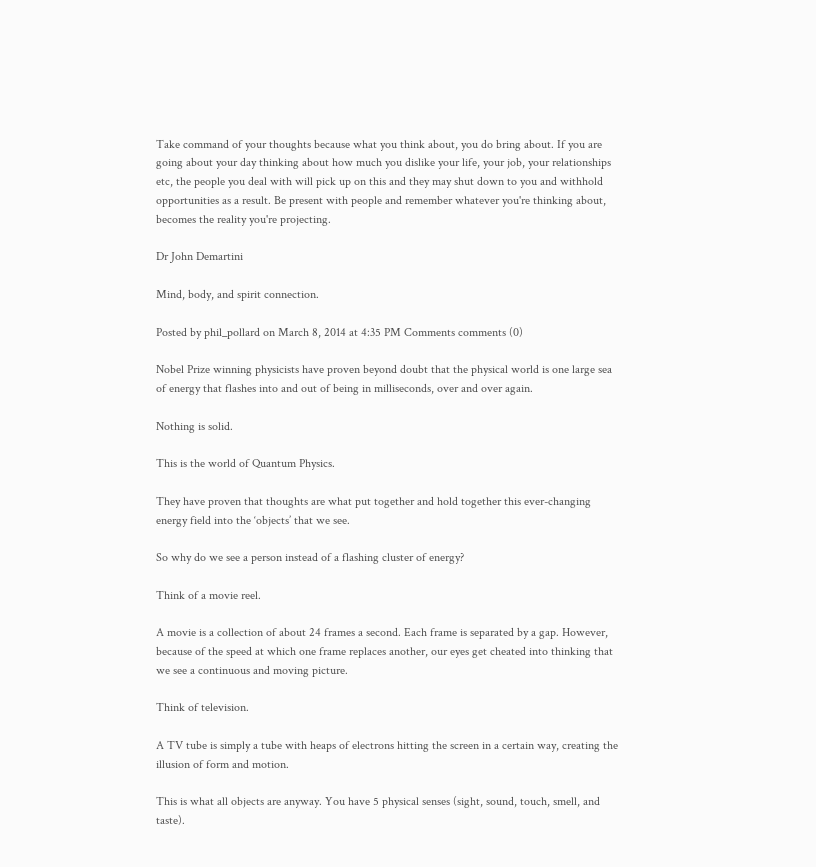Take command of your thoughts because what you think about, you do bring about. If you are going about your day thinking about how much you dislike your life, your job, your relationships etc, the people you deal with will pick up on this and they may shut down to you and withhold opportunities as a result. Be present with people and remember whatever you're thinking about, becomes the reality you're projecting.

Dr John Demartini

Mind, body, and spirit connection.

Posted by phil_pollard on March 8, 2014 at 4:35 PM Comments comments (0)

Nobel Prize winning physicists have proven beyond doubt that the physical world is one large sea of energy that flashes into and out of being in milliseconds, over and over again.

Nothing is solid.

This is the world of Quantum Physics.

They have proven that thoughts are what put together and hold together this ever-changing energy field into the ‘objects’ that we see.

So why do we see a person instead of a flashing cluster of energy?

Think of a movie reel.

A movie is a collection of about 24 frames a second. Each frame is separated by a gap. However, because of the speed at which one frame replaces another, our eyes get cheated into thinking that we see a continuous and moving picture.

Think of television.

A TV tube is simply a tube with heaps of electrons hitting the screen in a certain way, creating the illusion of form and motion.

This is what all objects are anyway. You have 5 physical senses (sight, sound, touch, smell, and taste).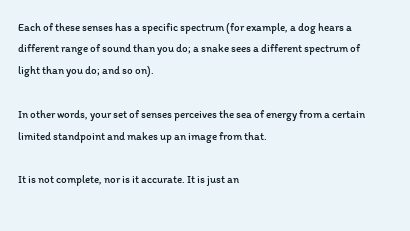Each of these senses has a specific spectrum (for example, a dog hears a different range of sound than you do; a snake sees a different spectrum of light than you do; and so on).

In other words, your set of senses perceives the sea of energy from a certain limited standpoint and makes up an image from that.

It is not complete, nor is it accurate. It is just an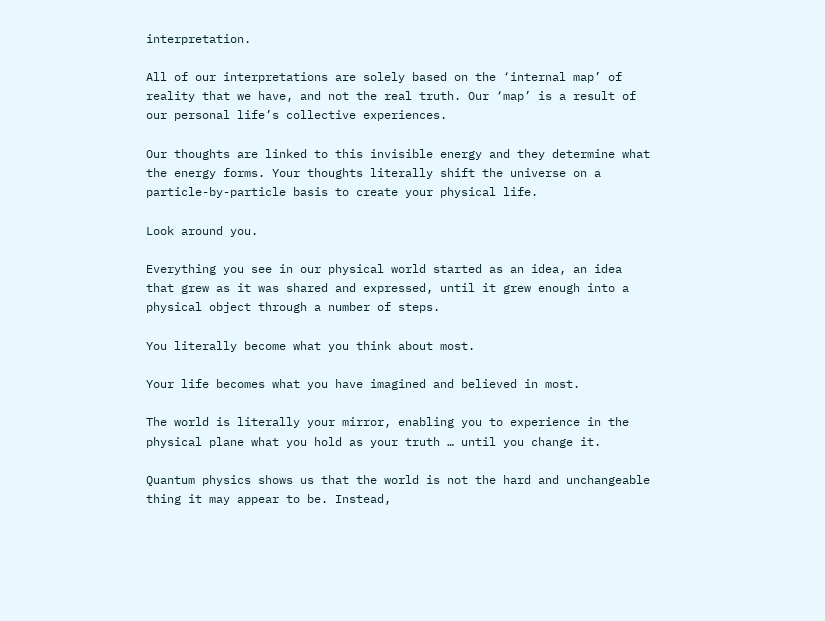interpretation.

All of our interpretations are solely based on the ‘internal map’ of reality that we have, and not the real truth. Our ‘map’ is a result of our personal life’s collective experiences.

Our thoughts are linked to this invisible energy and they determine what the energy forms. Your thoughts literally shift the universe on a particle-by-particle basis to create your physical life.

Look around you.

Everything you see in our physical world started as an idea, an idea that grew as it was shared and expressed, until it grew enough into a physical object through a number of steps.

You literally become what you think about most.

Your life becomes what you have imagined and believed in most.

The world is literally your mirror, enabling you to experience in the physical plane what you hold as your truth … until you change it.

Quantum physics shows us that the world is not the hard and unchangeable thing it may appear to be. Instead,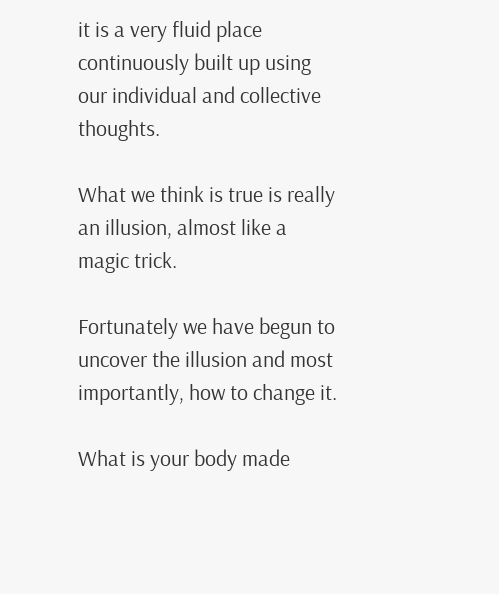it is a very fluid place continuously built up using our individual and collective thoughts.

What we think is true is really an illusion, almost like a magic trick.

Fortunately we have begun to uncover the illusion and most importantly, how to change it.

What is your body made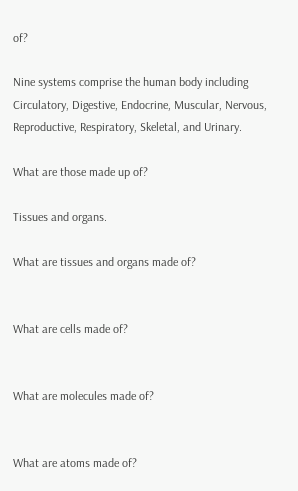of?

Nine systems comprise the human body including Circulatory, Digestive, Endocrine, Muscular, Nervous, Reproductive, Respiratory, Skeletal, and Urinary.

What are those made up of?

Tissues and organs.

What are tissues and organs made of?


What are cells made of?


What are molecules made of?


What are atoms made of?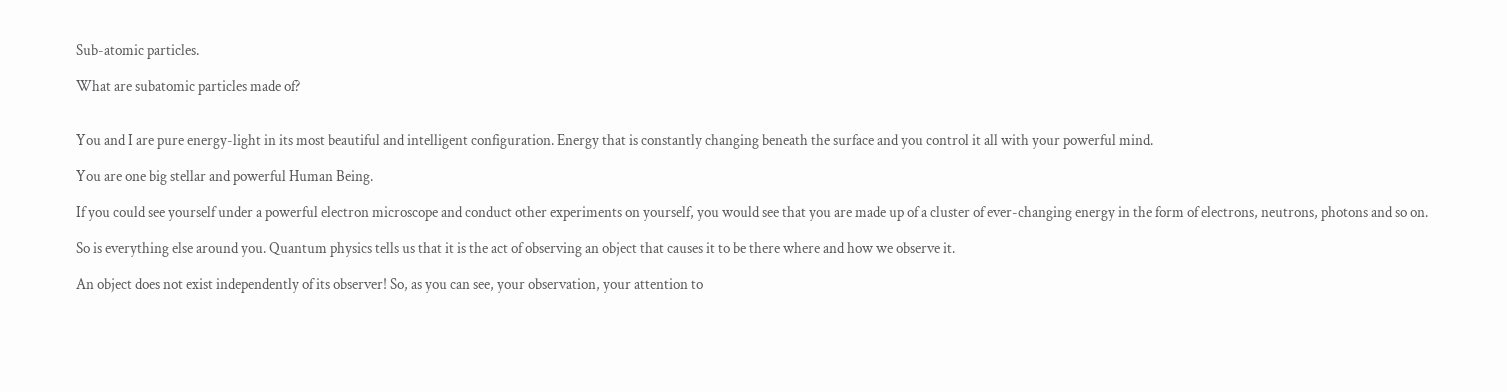Sub-atomic particles.

What are subatomic particles made of?


You and I are pure energy-light in its most beautiful and intelligent configuration. Energy that is constantly changing beneath the surface and you control it all with your powerful mind.

You are one big stellar and powerful Human Being.

If you could see yourself under a powerful electron microscope and conduct other experiments on yourself, you would see that you are made up of a cluster of ever-changing energy in the form of electrons, neutrons, photons and so on.

So is everything else around you. Quantum physics tells us that it is the act of observing an object that causes it to be there where and how we observe it.

An object does not exist independently of its observer! So, as you can see, your observation, your attention to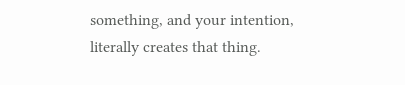something, and your intention, literally creates that thing.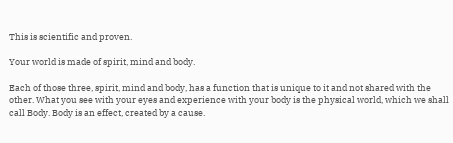This is scientific and proven.

Your world is made of spirit, mind and body.

Each of those three, spirit, mind and body, has a function that is unique to it and not shared with the other. What you see with your eyes and experience with your body is the physical world, which we shall call Body. Body is an effect, created by a cause.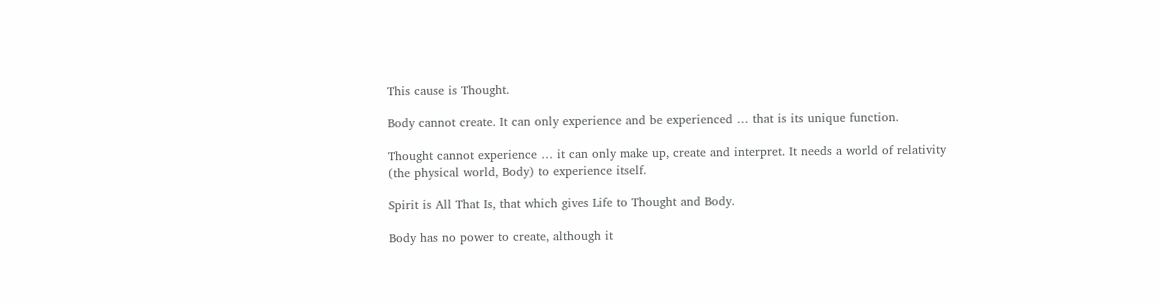This cause is Thought.

Body cannot create. It can only experience and be experienced … that is its unique function.

Thought cannot experience … it can only make up, create and interpret. It needs a world of relativity (the physical world, Body) to experience itself.

Spirit is All That Is, that which gives Life to Thought and Body.

Body has no power to create, although it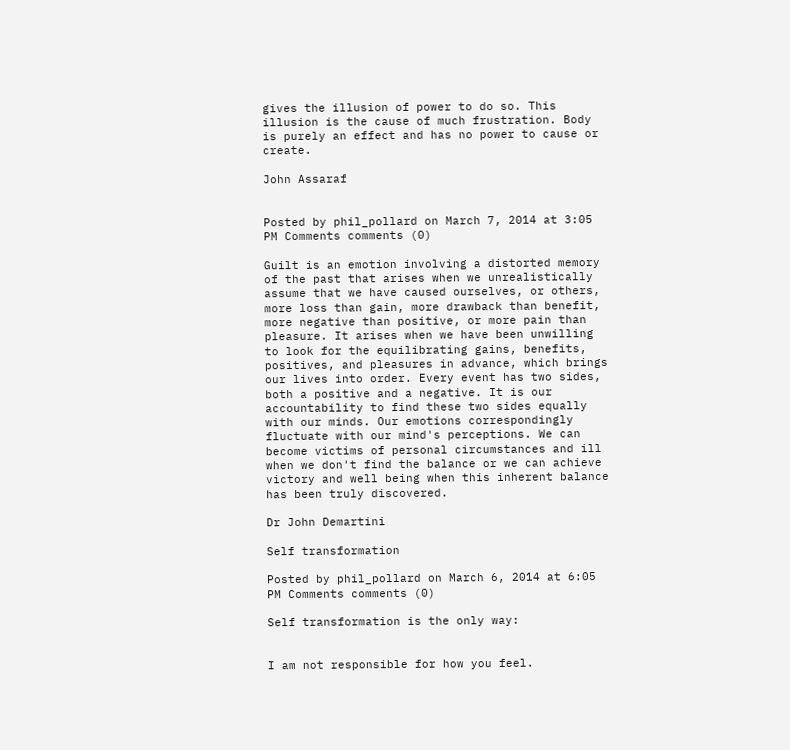gives the illusion of power to do so. This illusion is the cause of much frustration. Body is purely an effect and has no power to cause or create.

John Assaraf


Posted by phil_pollard on March 7, 2014 at 3:05 PM Comments comments (0)

Guilt is an emotion involving a distorted memory of the past that arises when we unrealistically assume that we have caused ourselves, or others, more loss than gain, more drawback than benefit, more negative than positive, or more pain than pleasure. It arises when we have been unwilling to look for the equilibrating gains, benefits, positives, and pleasures in advance, which brings our lives into order. Every event has two sides, both a positive and a negative. It is our accountability to find these two sides equally with our minds. Our emotions correspondingly fluctuate with our mind's perceptions. We can become victims of personal circumstances and ill when we don't find the balance or we can achieve victory and well being when this inherent balance has been truly discovered.

Dr John Demartini

Self transformation

Posted by phil_pollard on March 6, 2014 at 6:05 PM Comments comments (0)

Self transformation is the only way:


I am not responsible for how you feel.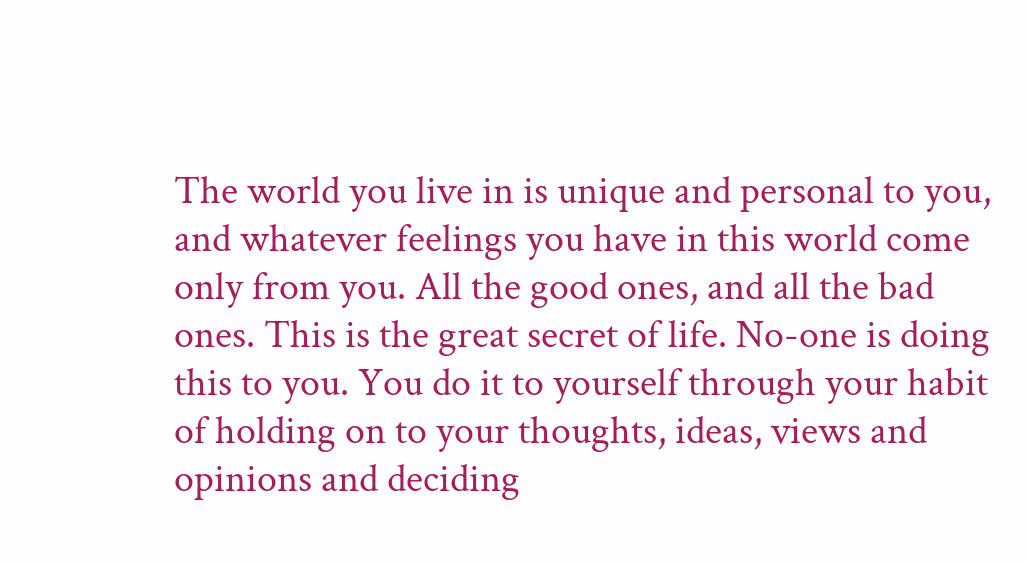The world you live in is unique and personal to you, and whatever feelings you have in this world come only from you. All the good ones, and all the bad ones. This is the great secret of life. No-one is doing this to you. You do it to yourself through your habit of holding on to your thoughts, ideas, views and opinions and deciding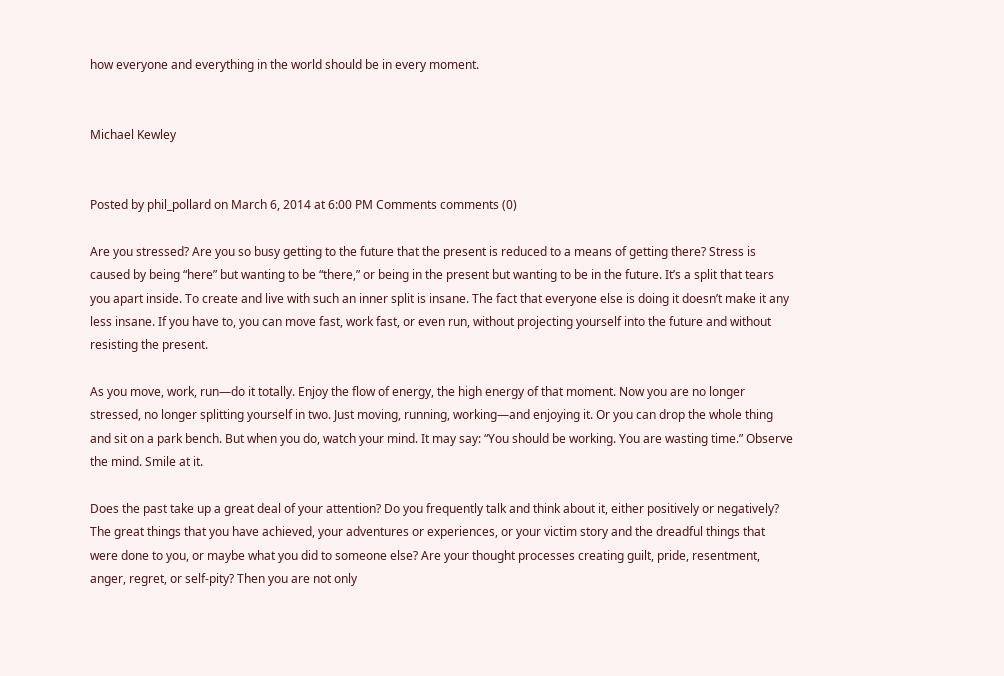how everyone and everything in the world should be in every moment.


Michael Kewley


Posted by phil_pollard on March 6, 2014 at 6:00 PM Comments comments (0)

Are you stressed? Are you so busy getting to the future that the present is reduced to a means of getting there? Stress is caused by being “here” but wanting to be “there,” or being in the present but wanting to be in the future. It’s a split that tears you apart inside. To create and live with such an inner split is insane. The fact that everyone else is doing it doesn’t make it any less insane. If you have to, you can move fast, work fast, or even run, without projecting yourself into the future and without resisting the present.

As you move, work, run—do it totally. Enjoy the flow of energy, the high energy of that moment. Now you are no longer stressed, no longer splitting yourself in two. Just moving, running, working—and enjoying it. Or you can drop the whole thing and sit on a park bench. But when you do, watch your mind. It may say: “You should be working. You are wasting time.” Observe the mind. Smile at it.

Does the past take up a great deal of your attention? Do you frequently talk and think about it, either positively or negatively? The great things that you have achieved, your adventures or experiences, or your victim story and the dreadful things that were done to you, or maybe what you did to someone else? Are your thought processes creating guilt, pride, resentment, anger, regret, or self-pity? Then you are not only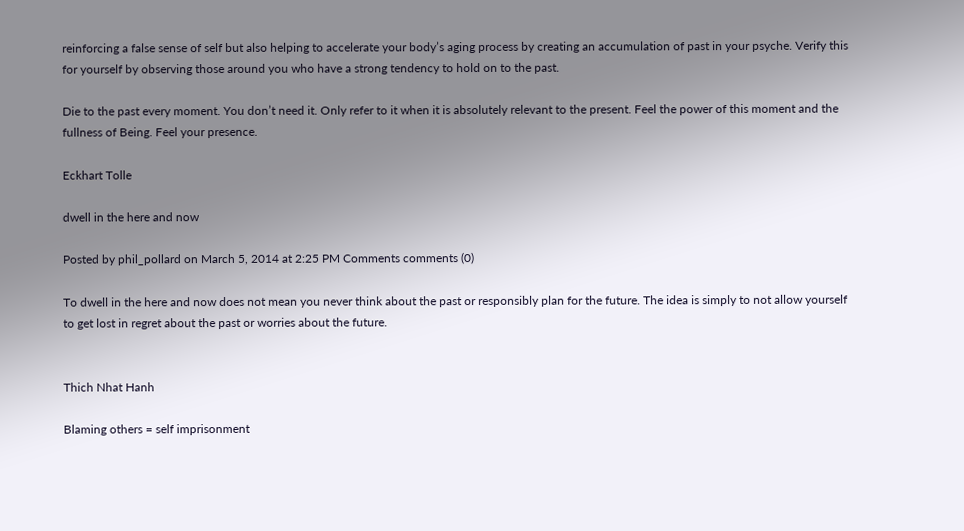reinforcing a false sense of self but also helping to accelerate your body’s aging process by creating an accumulation of past in your psyche. Verify this for yourself by observing those around you who have a strong tendency to hold on to the past.

Die to the past every moment. You don’t need it. Only refer to it when it is absolutely relevant to the present. Feel the power of this moment and the fullness of Being. Feel your presence.

Eckhart Tolle

dwell in the here and now

Posted by phil_pollard on March 5, 2014 at 2:25 PM Comments comments (0)

To dwell in the here and now does not mean you never think about the past or responsibly plan for the future. The idea is simply to not allow yourself to get lost in regret about the past or worries about the future.


Thich Nhat Hanh

Blaming others = self imprisonment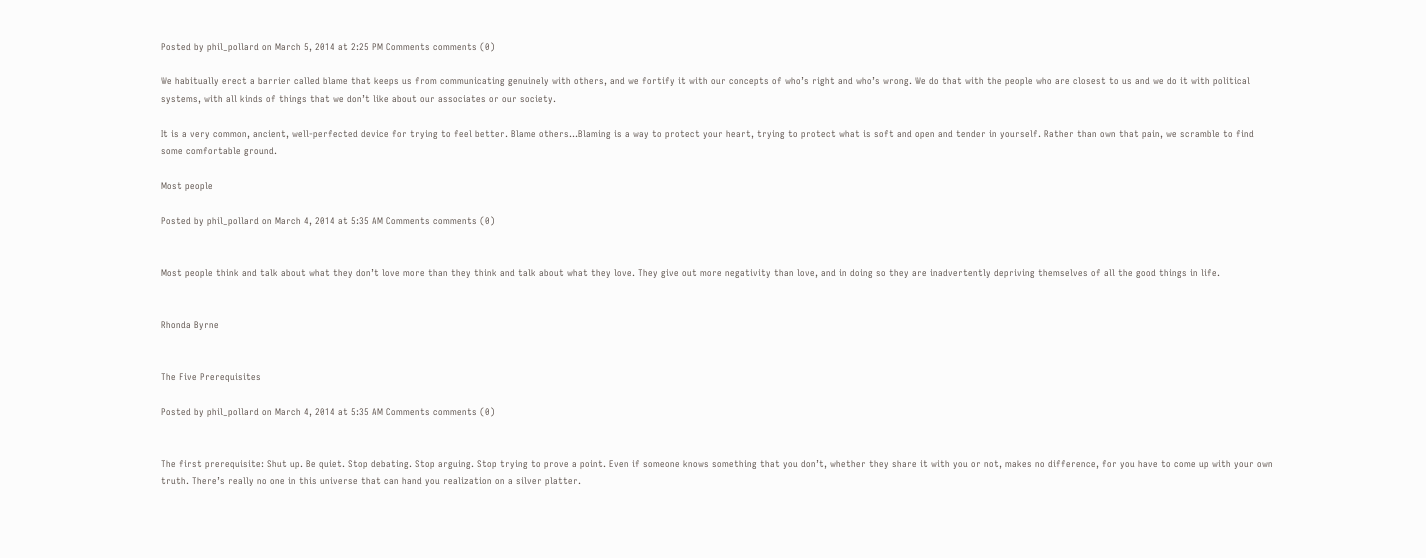Posted by phil_pollard on March 5, 2014 at 2:25 PM Comments comments (0)

We habitually erect a barrier called blame that keeps us from communicating genuinely with others, and we fortify it with our concepts of who’s right and who’s wrong. We do that with the people who are closest to us and we do it with political systems, with all kinds of things that we don’t like about our associates or our society.

It is a very common, ancient, well-perfected device for trying to feel better. Blame others…Blaming is a way to protect your heart, trying to protect what is soft and open and tender in yourself. Rather than own that pain, we scramble to find some comfortable ground.

Most people

Posted by phil_pollard on March 4, 2014 at 5:35 AM Comments comments (0)


Most people think and talk about what they don’t love more than they think and talk about what they love. They give out more negativity than love, and in doing so they are inadvertently depriving themselves of all the good things in life.


Rhonda Byrne


The Five Prerequisites

Posted by phil_pollard on March 4, 2014 at 5:35 AM Comments comments (0)


The first prerequisite: Shut up. Be quiet. Stop debating. Stop arguing. Stop trying to prove a point. Even if someone knows something that you don’t, whether they share it with you or not, makes no difference, for you have to come up with your own truth. There’s really no one in this universe that can hand you realization on a silver platter.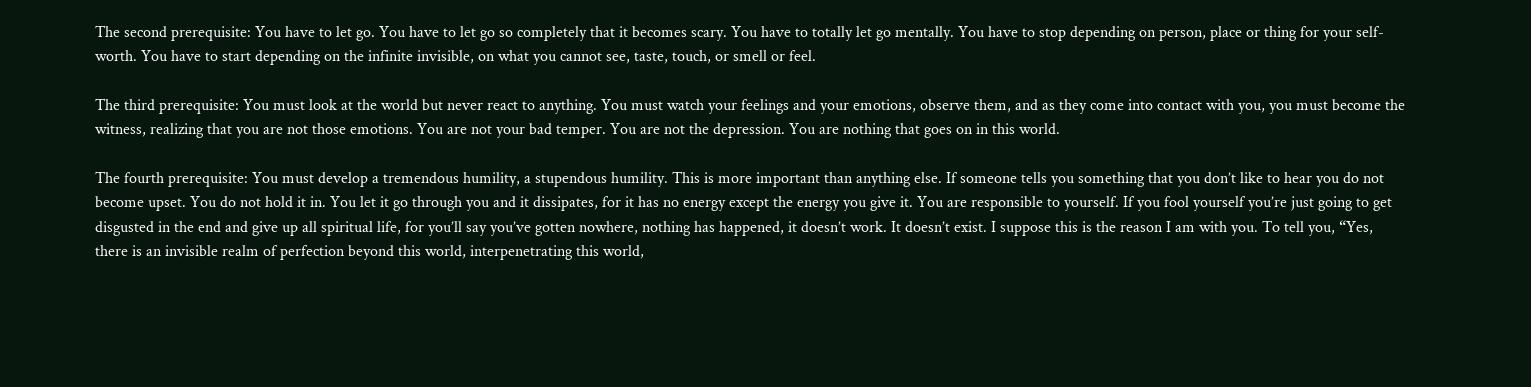The second prerequisite: You have to let go. You have to let go so completely that it becomes scary. You have to totally let go mentally. You have to stop depending on person, place or thing for your self-worth. You have to start depending on the infinite invisible, on what you cannot see, taste, touch, or smell or feel.

The third prerequisite: You must look at the world but never react to anything. You must watch your feelings and your emotions, observe them, and as they come into contact with you, you must become the witness, realizing that you are not those emotions. You are not your bad temper. You are not the depression. You are nothing that goes on in this world.

The fourth prerequisite: You must develop a tremendous humility, a stupendous humility. This is more important than anything else. If someone tells you something that you don’t like to hear you do not become upset. You do not hold it in. You let it go through you and it dissipates, for it has no energy except the energy you give it. You are responsible to yourself. If you fool yourself you’re just going to get disgusted in the end and give up all spiritual life, for you’ll say you’ve gotten nowhere, nothing has happened, it doesn’t work. It doesn’t exist. I suppose this is the reason I am with you. To tell you, “Yes, there is an invisible realm of perfection beyond this world, interpenetrating this world,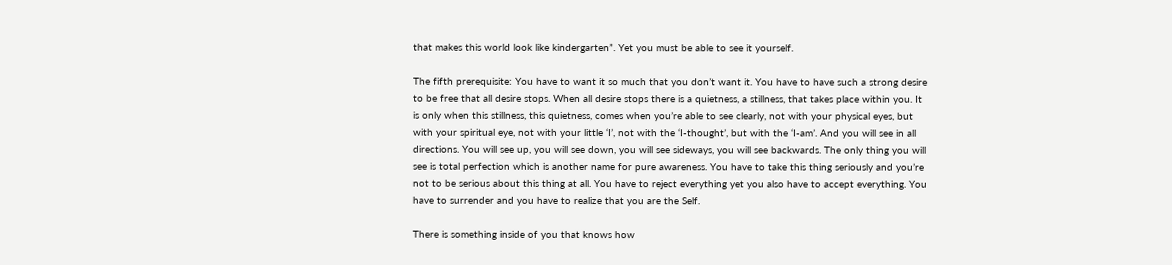that makes this world look like kindergarten”. Yet you must be able to see it yourself.

The fifth prerequisite: You have to want it so much that you don’t want it. You have to have such a strong desire to be free that all desire stops. When all desire stops there is a quietness, a stillness, that takes place within you. It is only when this stillness, this quietness, comes when you’re able to see clearly, not with your physical eyes, but with your spiritual eye, not with your little ‘I’, not with the ‘I-thought’, but with the ‘I-am’. And you will see in all directions. You will see up, you will see down, you will see sideways, you will see backwards. The only thing you will see is total perfection which is another name for pure awareness. You have to take this thing seriously and you’re not to be serious about this thing at all. You have to reject everything yet you also have to accept everything. You have to surrender and you have to realize that you are the Self.

There is something inside of you that knows how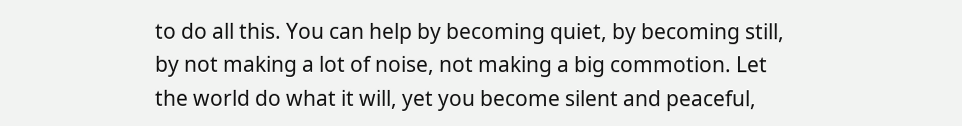to do all this. You can help by becoming quiet, by becoming still, by not making a lot of noise, not making a big commotion. Let the world do what it will, yet you become silent and peaceful,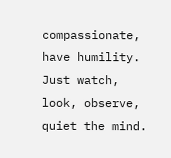compassionate, have humility. Just watch, look, observe, quiet the mind.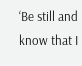‘Be still and know that I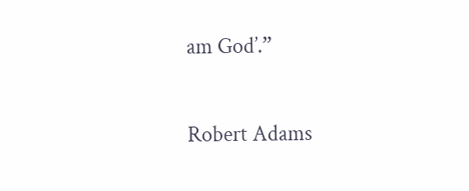am God’.”

Robert Adams